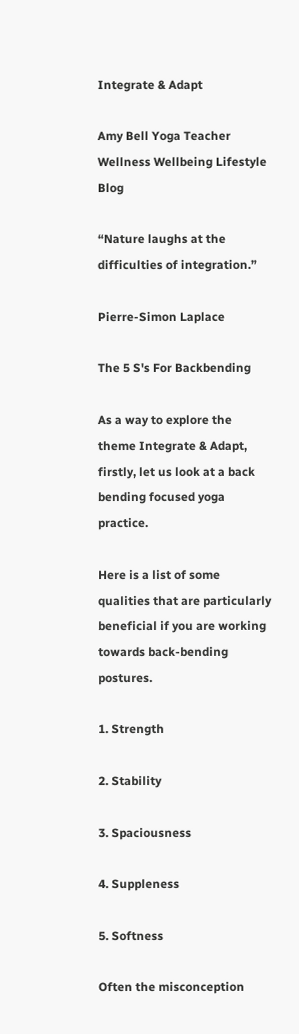Integrate & Adapt

Amy Bell Yoga Teacher Wellness Wellbeing Lifestyle Blog

“Nature laughs at the difficulties of integration.”

Pierre-Simon Laplace

The 5 S's For Backbending

As a way to explore the theme Integrate & Adapt, firstly, let us look at a back bending focused yoga practice.

Here is a list of some qualities that are particularly beneficial if you are working towards back-bending postures.

1. Strength

2. Stability

3. Spaciousness

4. Suppleness

5. Softness

Often the misconception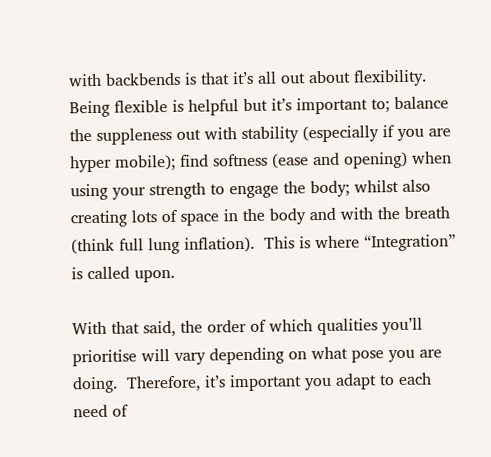with backbends is that it’s all out about flexibility.  Being flexible is helpful but it’s important to; balance the suppleness out with stability (especially if you are hyper mobile); find softness (ease and opening) when using your strength to engage the body; whilst also creating lots of space in the body and with the breath (think full lung inflation).  This is where “Integration” is called upon.

With that said, the order of which qualities you’ll prioritise will vary depending on what pose you are doing.  Therefore, it’s important you adapt to each need of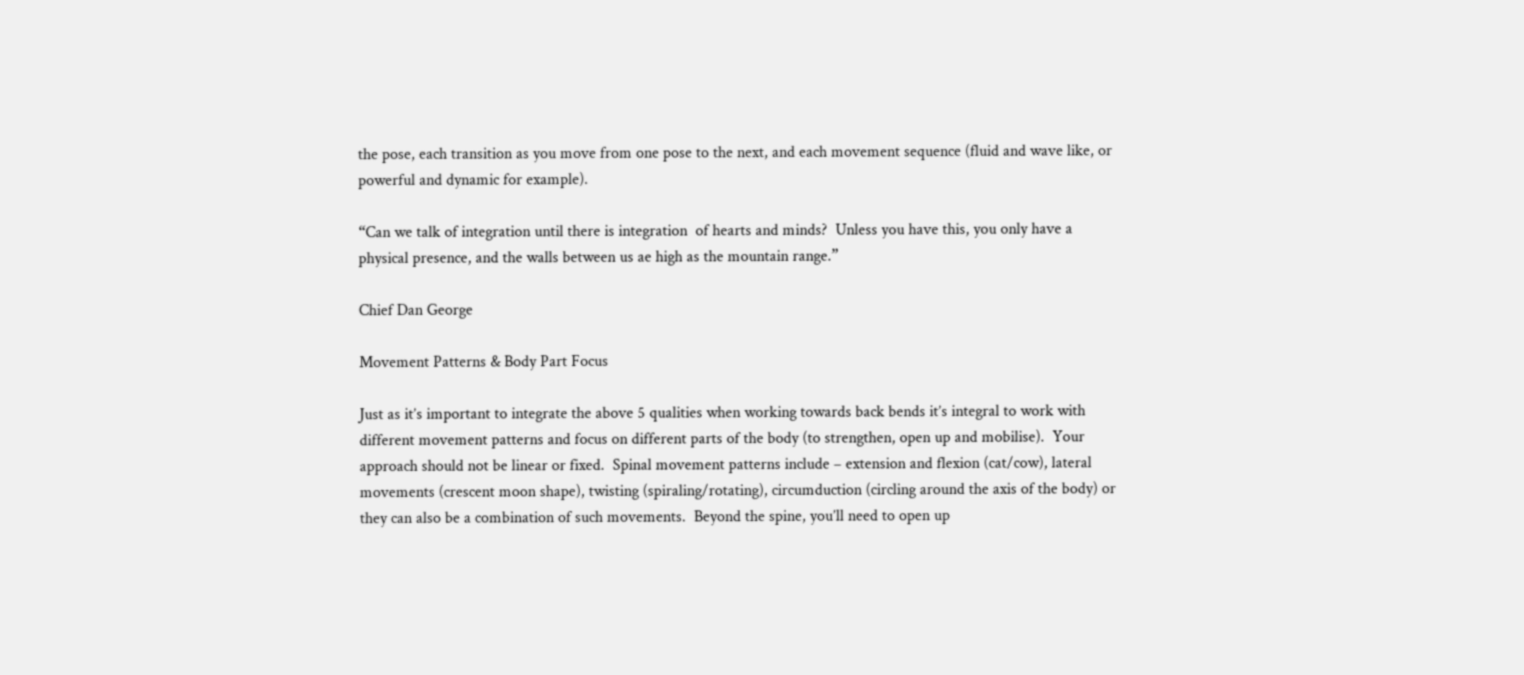the pose, each transition as you move from one pose to the next, and each movement sequence (fluid and wave like, or powerful and dynamic for example).

“Can we talk of integration until there is integration  of hearts and minds?  Unless you have this, you only have a physical presence, and the walls between us ae high as the mountain range.”

Chief Dan George

Movement Patterns & Body Part Focus

Just as it’s important to integrate the above 5 qualities when working towards back bends it’s integral to work with different movement patterns and focus on different parts of the body (to strengthen, open up and mobilise).  Your approach should not be linear or fixed.  Spinal movement patterns include – extension and flexion (cat/cow), lateral movements (crescent moon shape), twisting (spiraling/rotating), circumduction (circling around the axis of the body) or they can also be a combination of such movements.  Beyond the spine, you’ll need to open up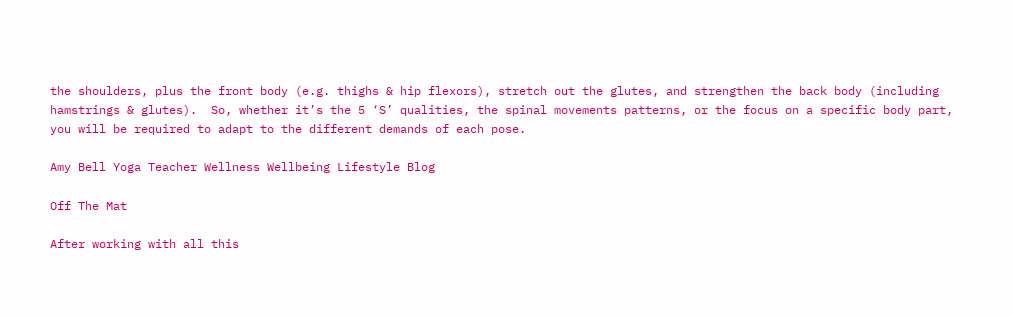the shoulders, plus the front body (e.g. thighs & hip flexors), stretch out the glutes, and strengthen the back body (including hamstrings & glutes).  So, whether it’s the 5 ‘S’ qualities, the spinal movements patterns, or the focus on a specific body part, you will be required to adapt to the different demands of each pose.

Amy Bell Yoga Teacher Wellness Wellbeing Lifestyle Blog

Off The Mat

After working with all this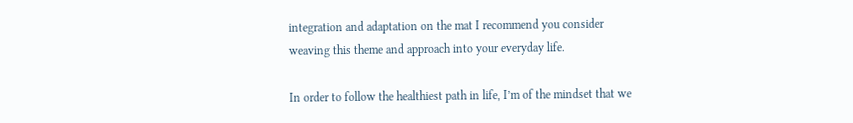integration and adaptation on the mat I recommend you consider weaving this theme and approach into your everyday life.

In order to follow the healthiest path in life, I’m of the mindset that we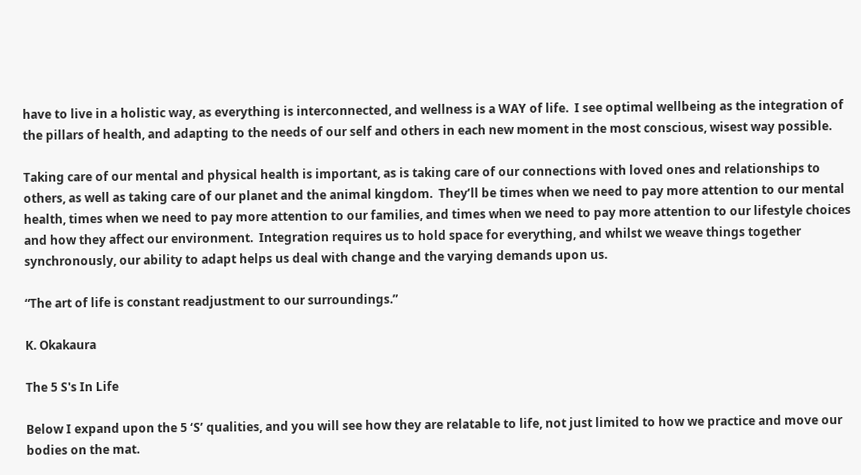have to live in a holistic way, as everything is interconnected, and wellness is a WAY of life.  I see optimal wellbeing as the integration of the pillars of health, and adapting to the needs of our self and others in each new moment in the most conscious, wisest way possible.

Taking care of our mental and physical health is important, as is taking care of our connections with loved ones and relationships to others, as well as taking care of our planet and the animal kingdom.  They’ll be times when we need to pay more attention to our mental health, times when we need to pay more attention to our families, and times when we need to pay more attention to our lifestyle choices and how they affect our environment.  Integration requires us to hold space for everything, and whilst we weave things together synchronously, our ability to adapt helps us deal with change and the varying demands upon us.

“The art of life is constant readjustment to our surroundings.”

K. Okakaura

The 5 S's In Life

Below I expand upon the 5 ‘S’ qualities, and you will see how they are relatable to life, not just limited to how we practice and move our bodies on the mat.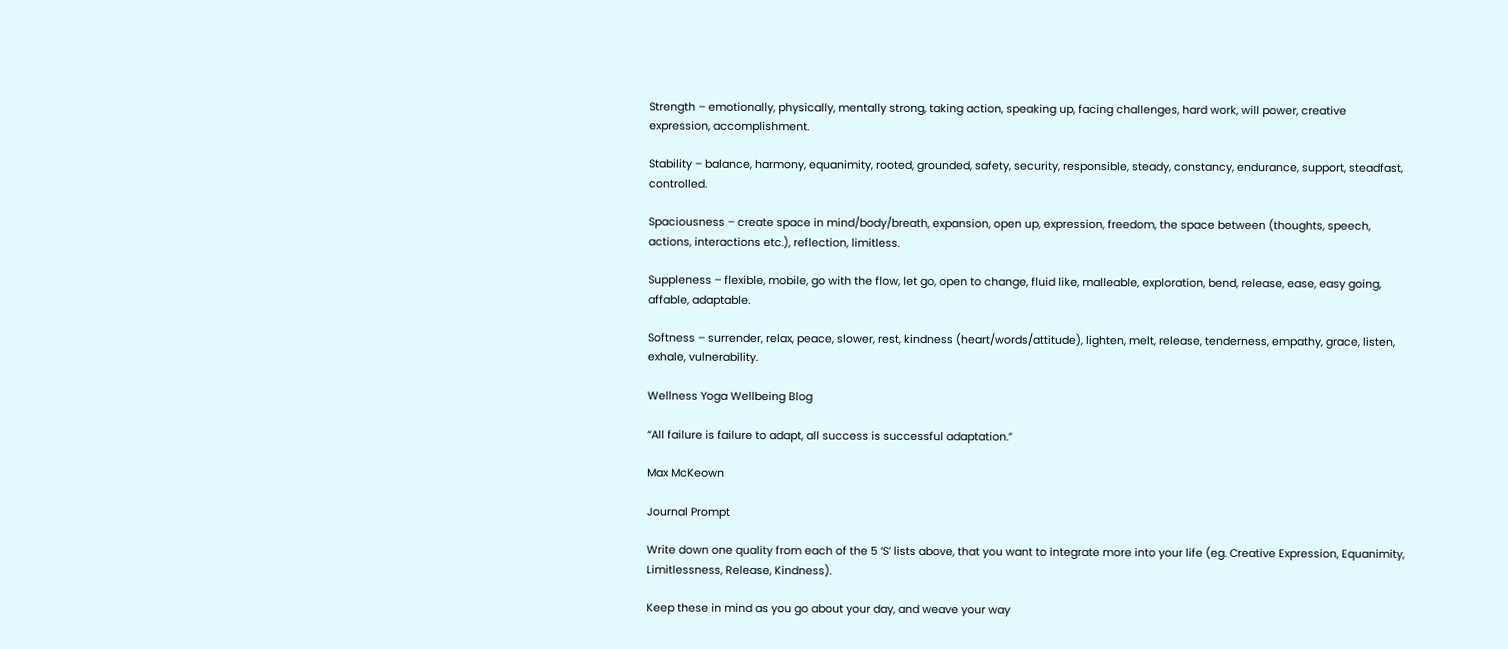Strength – emotionally, physically, mentally strong, taking action, speaking up, facing challenges, hard work, will power, creative expression, accomplishment.

Stability – balance, harmony, equanimity, rooted, grounded, safety, security, responsible, steady, constancy, endurance, support, steadfast, controlled.

Spaciousness – create space in mind/body/breath, expansion, open up, expression, freedom, the space between (thoughts, speech, actions, interactions etc.), reflection, limitless.

Suppleness – flexible, mobile, go with the flow, let go, open to change, fluid like, malleable, exploration, bend, release, ease, easy going, affable, adaptable.

Softness – surrender, relax, peace, slower, rest, kindness (heart/words/attitude), lighten, melt, release, tenderness, empathy, grace, listen, exhale, vulnerability.

Wellness Yoga Wellbeing Blog

“All failure is failure to adapt, all success is successful adaptation.”

Max McKeown

Journal Prompt

Write down one quality from each of the 5 ‘S’ lists above, that you want to integrate more into your life (eg. Creative Expression, Equanimity, Limitlessness, Release, Kindness).

Keep these in mind as you go about your day, and weave your way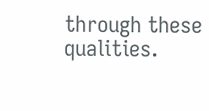through these qualities.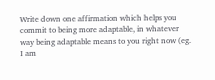Write down one affirmation which helps you commit to being more adaptable, in whatever way being adaptable means to you right now (eg. I am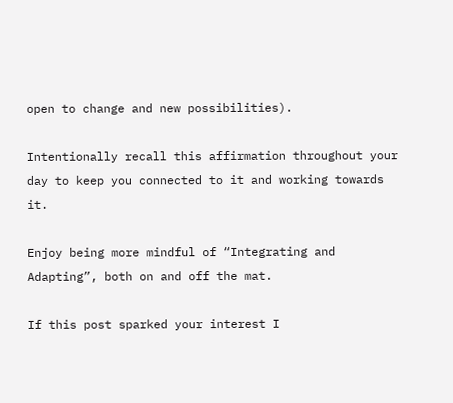open to change and new possibilities).

Intentionally recall this affirmation throughout your day to keep you connected to it and working towards it.

Enjoy being more mindful of “Integrating and Adapting”, both on and off the mat.

If this post sparked your interest I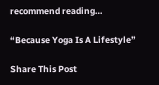recommend reading…

“Because Yoga Is A Lifestyle”

Share This Post